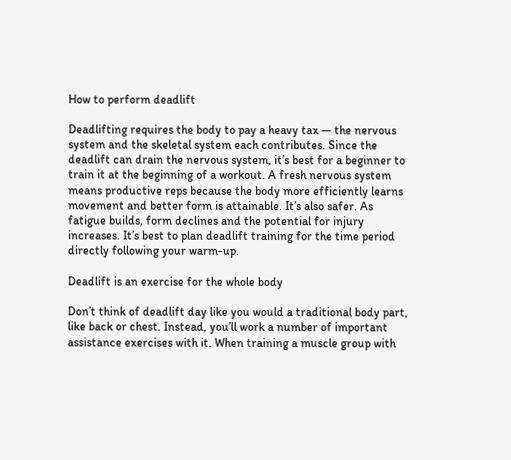How to perform deadlift

Deadlifting requires the body to pay a heavy tax — the nervous system and the skeletal system each contributes. Since the deadlift can drain the nervous system, it’s best for a beginner to train it at the beginning of a workout. A fresh nervous system means productive reps because the body more efficiently learns movement and better form is attainable. It’s also safer. As fatigue builds, form declines and the potential for injury increases. It’s best to plan deadlift training for the time period directly following your warm-up.

Deadlift is an exercise for the whole body

Don’t think of deadlift day like you would a traditional body part, like back or chest. Instead, you’ll work a number of important assistance exercises with it. When training a muscle group with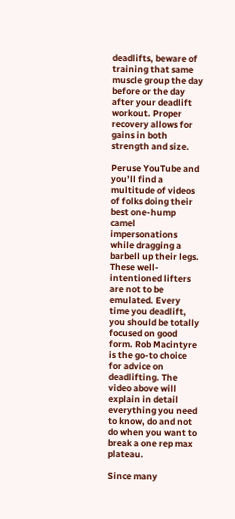deadlifts, beware of training that same muscle group the day before or the day after your deadlift workout. Proper recovery allows for gains in both strength and size.

Peruse YouTube and you’ll find a multitude of videos of folks doing their best one-hump camel impersonations while dragging a barbell up their legs. These well-intentioned lifters are not to be emulated. Every time you deadlift, you should be totally focused on good form. Rob Macintyre is the go-to choice for advice on deadlifting. The video above will explain in detail everything you need to know, do and not do when you want to break a one rep max plateau.

Since many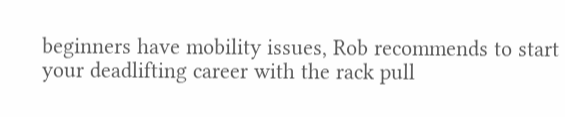beginners have mobility issues, Rob recommends to start your deadlifting career with the rack pull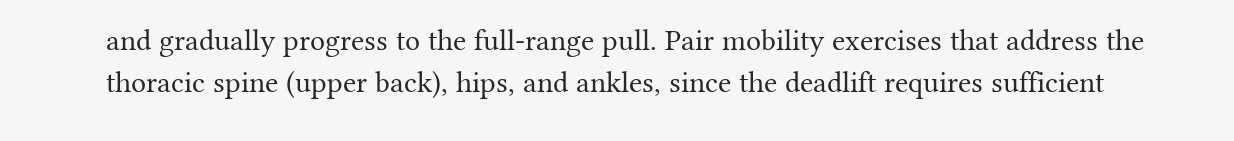and gradually progress to the full-range pull. Pair mobility exercises that address the thoracic spine (upper back), hips, and ankles, since the deadlift requires sufficient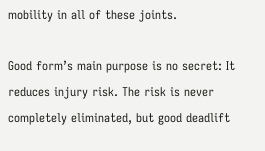mobility in all of these joints.

Good form’s main purpose is no secret: It reduces injury risk. The risk is never completely eliminated, but good deadlift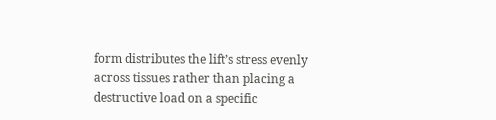form distributes the lift’s stress evenly across tissues rather than placing a destructive load on a specific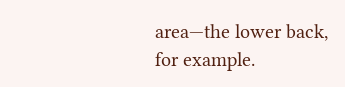area—the lower back, for example.